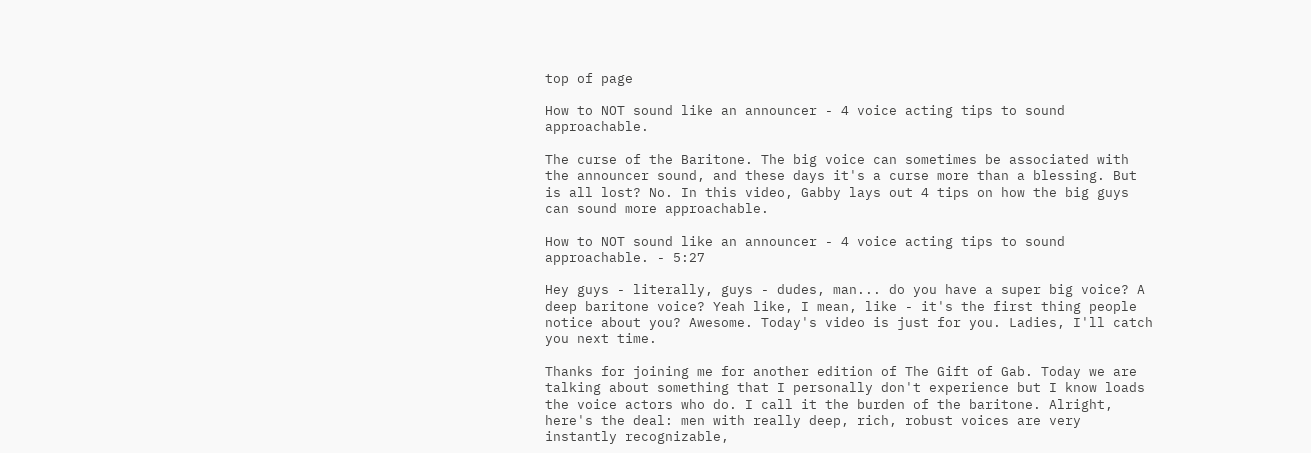top of page

How to NOT sound like an announcer - 4 voice acting tips to sound approachable.

The curse of the Baritone. The big voice can sometimes be associated with the announcer sound, and these days it's a curse more than a blessing. But is all lost? No. In this video, Gabby lays out 4 tips on how the big guys can sound more approachable.

How to NOT sound like an announcer - 4 voice acting tips to sound approachable. - 5:27

Hey guys - literally, guys - dudes, man... do you have a super big voice? A deep baritone voice? Yeah like, I mean, like - it's the first thing people notice about you? Awesome. Today's video is just for you. Ladies, I'll catch you next time.

Thanks for joining me for another edition of The Gift of Gab. Today we are talking about something that I personally don't experience but I know loads the voice actors who do. I call it the burden of the baritone. Alright, here's the deal: men with really deep, rich, robust voices are very instantly recognizable,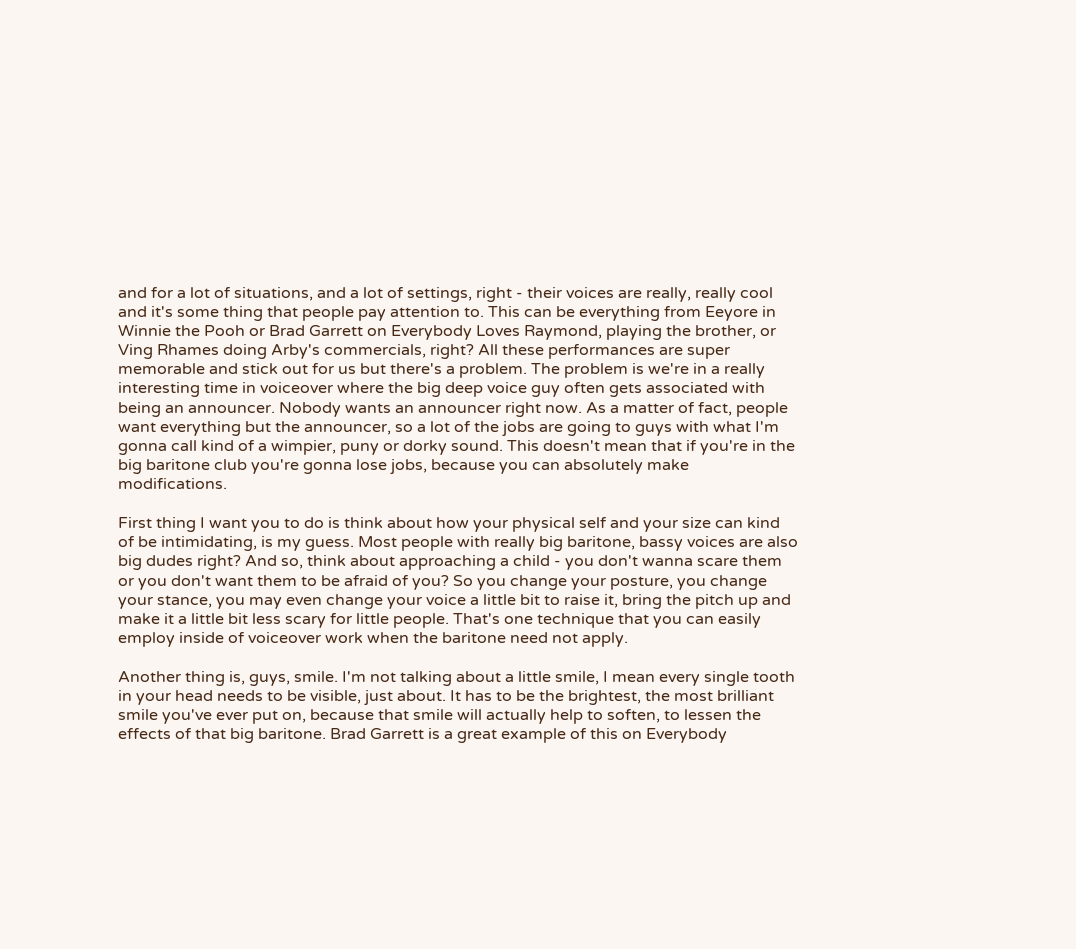and for a lot of situations, and a lot of settings, right - their voices are really, really cool and it's some thing that people pay attention to. This can be everything from Eeyore in Winnie the Pooh or Brad Garrett on Everybody Loves Raymond, playing the brother, or Ving Rhames doing Arby's commercials, right? All these performances are super memorable and stick out for us but there's a problem. The problem is we're in a really interesting time in voiceover where the big deep voice guy often gets associated with being an announcer. Nobody wants an announcer right now. As a matter of fact, people want everything but the announcer, so a lot of the jobs are going to guys with what I'm gonna call kind of a wimpier, puny or dorky sound. This doesn't mean that if you're in the big baritone club you're gonna lose jobs, because you can absolutely make modifications.

First thing I want you to do is think about how your physical self and your size can kind of be intimidating, is my guess. Most people with really big baritone, bassy voices are also big dudes right? And so, think about approaching a child - you don't wanna scare them or you don't want them to be afraid of you? So you change your posture, you change your stance, you may even change your voice a little bit to raise it, bring the pitch up and make it a little bit less scary for little people. That's one technique that you can easily employ inside of voiceover work when the baritone need not apply.

Another thing is, guys, smile. I'm not talking about a little smile, I mean every single tooth in your head needs to be visible, just about. It has to be the brightest, the most brilliant smile you've ever put on, because that smile will actually help to soften, to lessen the effects of that big baritone. Brad Garrett is a great example of this on Everybody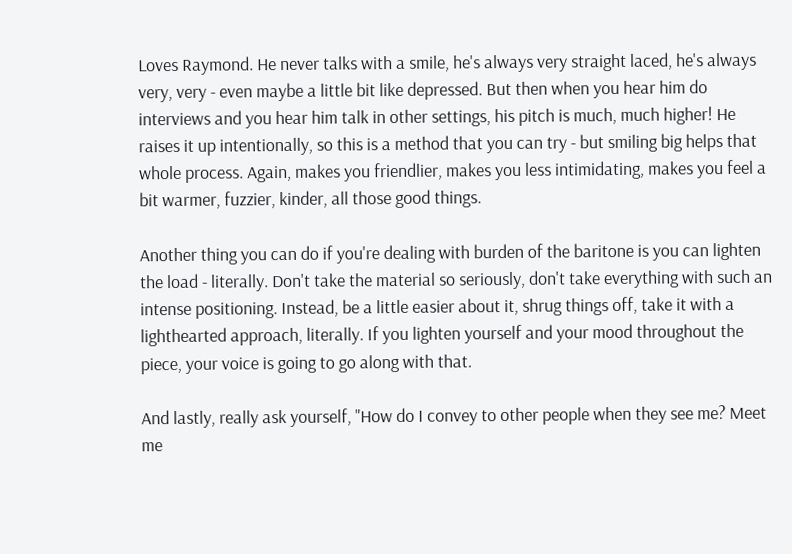Loves Raymond. He never talks with a smile, he's always very straight laced, he's always very, very - even maybe a little bit like depressed. But then when you hear him do interviews and you hear him talk in other settings, his pitch is much, much higher! He raises it up intentionally, so this is a method that you can try - but smiling big helps that whole process. Again, makes you friendlier, makes you less intimidating, makes you feel a bit warmer, fuzzier, kinder, all those good things.

Another thing you can do if you're dealing with burden of the baritone is you can lighten the load - literally. Don't take the material so seriously, don't take everything with such an intense positioning. Instead, be a little easier about it, shrug things off, take it with a lighthearted approach, literally. If you lighten yourself and your mood throughout the piece, your voice is going to go along with that.

And lastly, really ask yourself, "How do I convey to other people when they see me? Meet me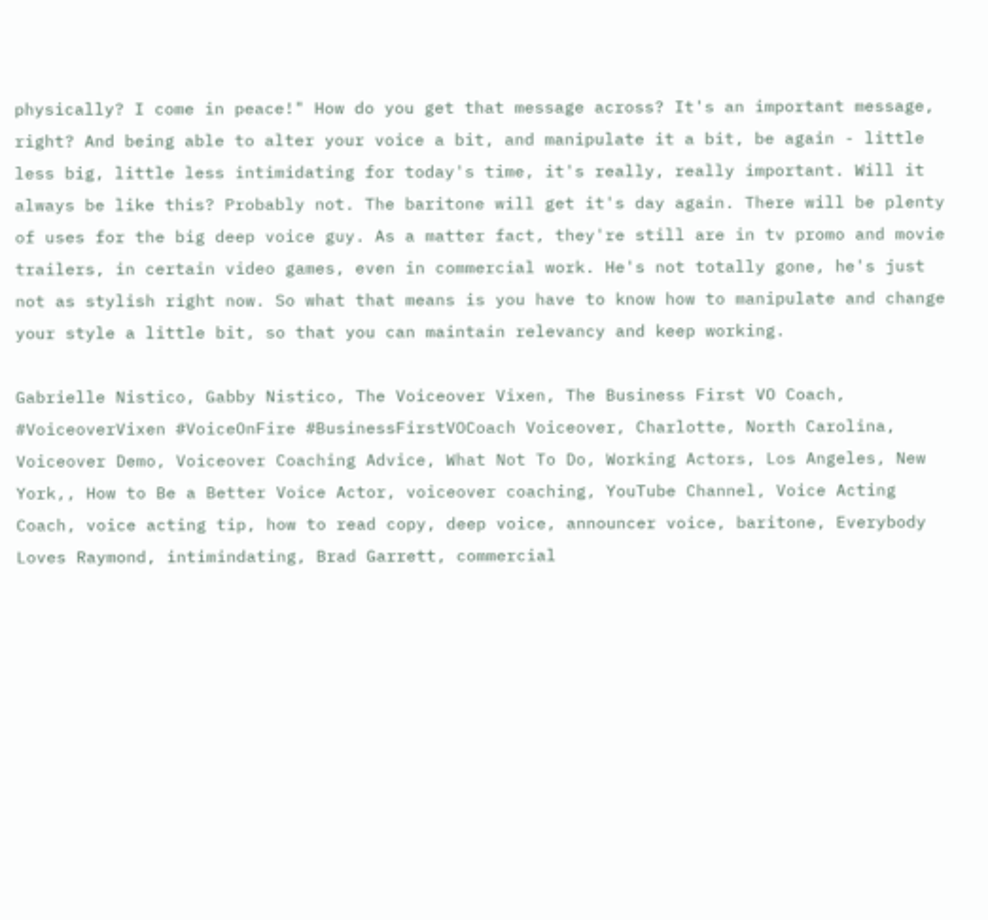physically? I come in peace!" How do you get that message across? It's an important message, right? And being able to alter your voice a bit, and manipulate it a bit, be again - little less big, little less intimidating for today's time, it's really, really important. Will it always be like this? Probably not. The baritone will get it's day again. There will be plenty of uses for the big deep voice guy. As a matter fact, they're still are in tv promo and movie trailers, in certain video games, even in commercial work. He's not totally gone, he's just not as stylish right now. So what that means is you have to know how to manipulate and change your style a little bit, so that you can maintain relevancy and keep working.

Gabrielle Nistico, Gabby Nistico, The Voiceover Vixen, The Business First VO Coach, #VoiceoverVixen #VoiceOnFire #BusinessFirstVOCoach Voiceover, Charlotte, North Carolina, Voiceover Demo, Voiceover Coaching Advice, What Not To Do, Working Actors, Los Angeles, New York,, How to Be a Better Voice Actor, voiceover coaching, YouTube Channel, Voice Acting Coach, voice acting tip, how to read copy, deep voice, announcer voice, baritone, Everybody Loves Raymond, intimindating, Brad Garrett, commercial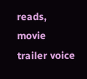reads, movie trailer voice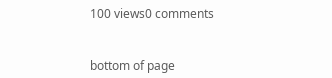100 views0 comments


bottom of page